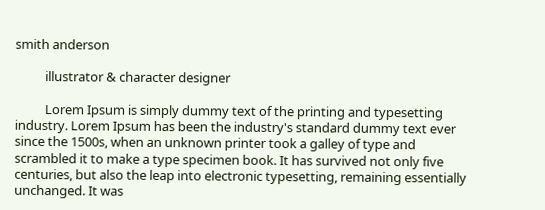smith anderson

          illustrator & character designer

          Lorem Ipsum is simply dummy text of the printing and typesetting industry. Lorem Ipsum has been the industry's standard dummy text ever since the 1500s, when an unknown printer took a galley of type and scrambled it to make a type specimen book. It has survived not only five centuries, but also the leap into electronic typesetting, remaining essentially unchanged. It was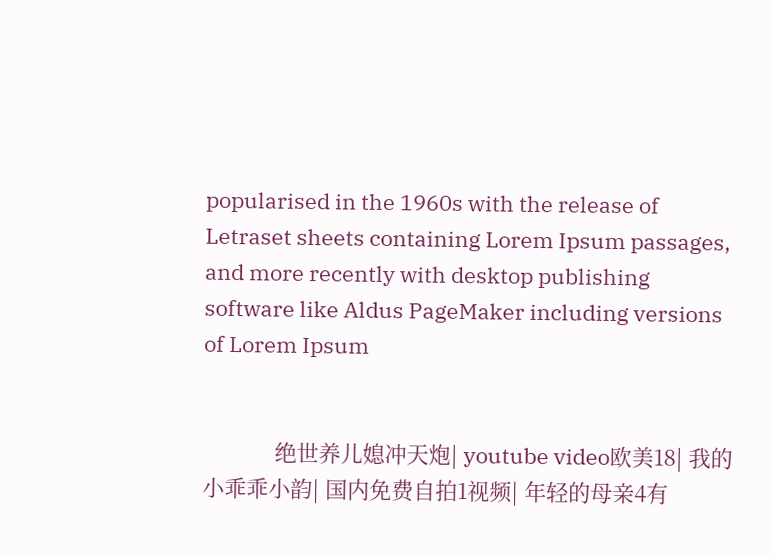popularised in the 1960s with the release of Letraset sheets containing Lorem Ipsum passages, and more recently with desktop publishing software like Aldus PageMaker including versions of Lorem Ipsum


            绝世养儿媳冲天炮| youtube video欧美18| 我的小乖乖小韵| 国内免费自拍1视频| 年轻的母亲4有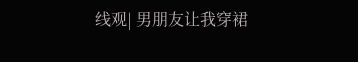线观| 男朋友让我穿裙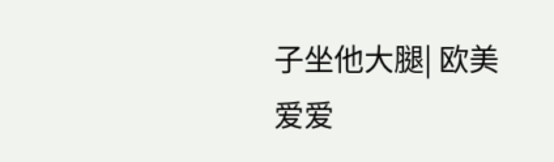子坐他大腿| 欧美爱爱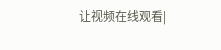让视频在线观看|